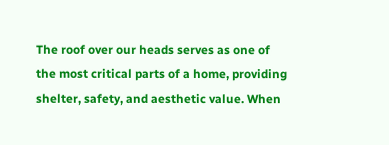The roof over our heads serves as one of the most critical parts of a home, providing shelter, safety, and aesthetic value. When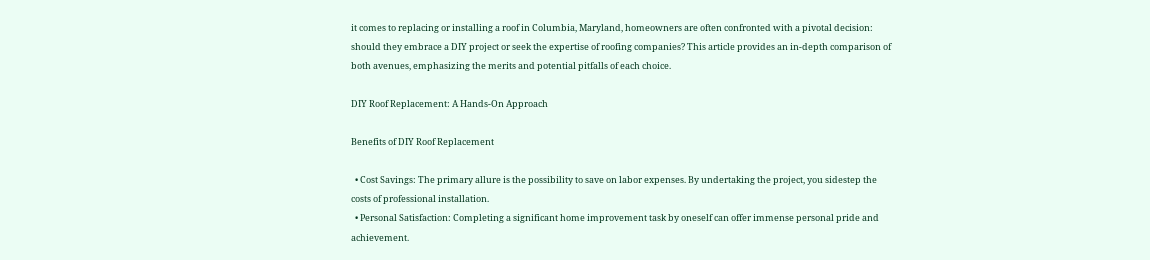it comes to replacing or installing a roof in Columbia, Maryland, homeowners are often confronted with a pivotal decision: should they embrace a DIY project or seek the expertise of roofing companies? This article provides an in-depth comparison of both avenues, emphasizing the merits and potential pitfalls of each choice.

DIY Roof Replacement: A Hands-On Approach

Benefits of DIY Roof Replacement

  • Cost Savings: The primary allure is the possibility to save on labor expenses. By undertaking the project, you sidestep the costs of professional installation.
  • Personal Satisfaction: Completing a significant home improvement task by oneself can offer immense personal pride and achievement.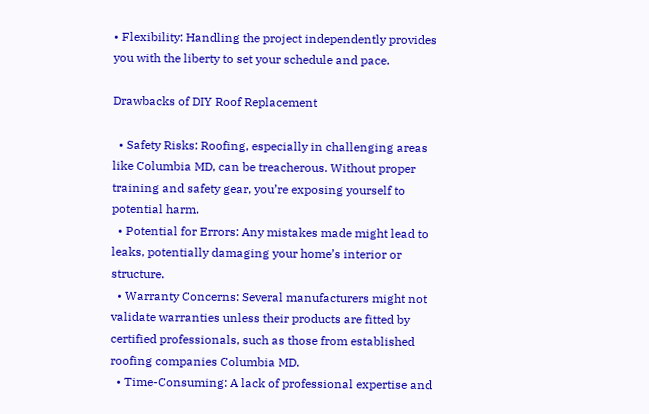• Flexibility: Handling the project independently provides you with the liberty to set your schedule and pace.

Drawbacks of DIY Roof Replacement

  • Safety Risks: Roofing, especially in challenging areas like Columbia MD, can be treacherous. Without proper training and safety gear, you’re exposing yourself to potential harm.
  • Potential for Errors: Any mistakes made might lead to leaks, potentially damaging your home’s interior or structure.
  • Warranty Concerns: Several manufacturers might not validate warranties unless their products are fitted by certified professionals, such as those from established roofing companies Columbia MD.
  • Time-Consuming: A lack of professional expertise and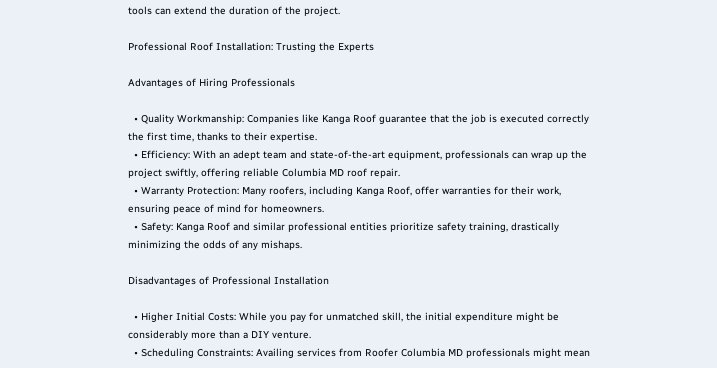tools can extend the duration of the project.

Professional Roof Installation: Trusting the Experts

Advantages of Hiring Professionals

  • Quality Workmanship: Companies like Kanga Roof guarantee that the job is executed correctly the first time, thanks to their expertise.
  • Efficiency: With an adept team and state-of-the-art equipment, professionals can wrap up the project swiftly, offering reliable Columbia MD roof repair.
  • Warranty Protection: Many roofers, including Kanga Roof, offer warranties for their work, ensuring peace of mind for homeowners.
  • Safety: Kanga Roof and similar professional entities prioritize safety training, drastically minimizing the odds of any mishaps.

Disadvantages of Professional Installation

  • Higher Initial Costs: While you pay for unmatched skill, the initial expenditure might be considerably more than a DIY venture.
  • Scheduling Constraints: Availing services from Roofer Columbia MD professionals might mean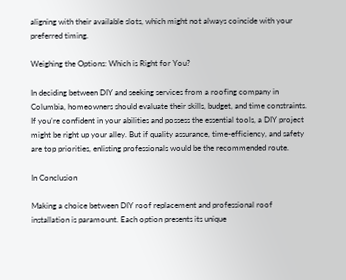aligning with their available slots, which might not always coincide with your preferred timing.

Weighing the Options: Which is Right for You?

In deciding between DIY and seeking services from a roofing company in Columbia, homeowners should evaluate their skills, budget, and time constraints. If you’re confident in your abilities and possess the essential tools, a DIY project might be right up your alley. But if quality assurance, time-efficiency, and safety are top priorities, enlisting professionals would be the recommended route.

In Conclusion

Making a choice between DIY roof replacement and professional roof installation is paramount. Each option presents its unique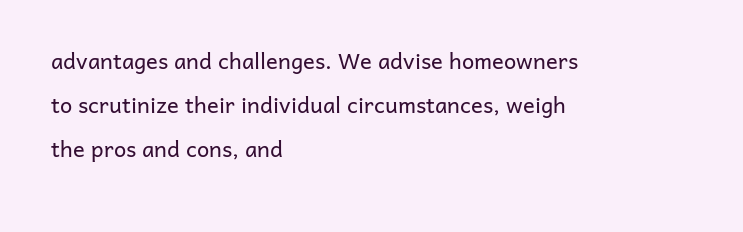advantages and challenges. We advise homeowners to scrutinize their individual circumstances, weigh the pros and cons, and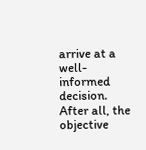arrive at a well-informed decision. After all, the objective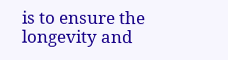is to ensure the longevity and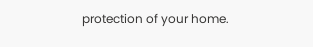protection of your home.